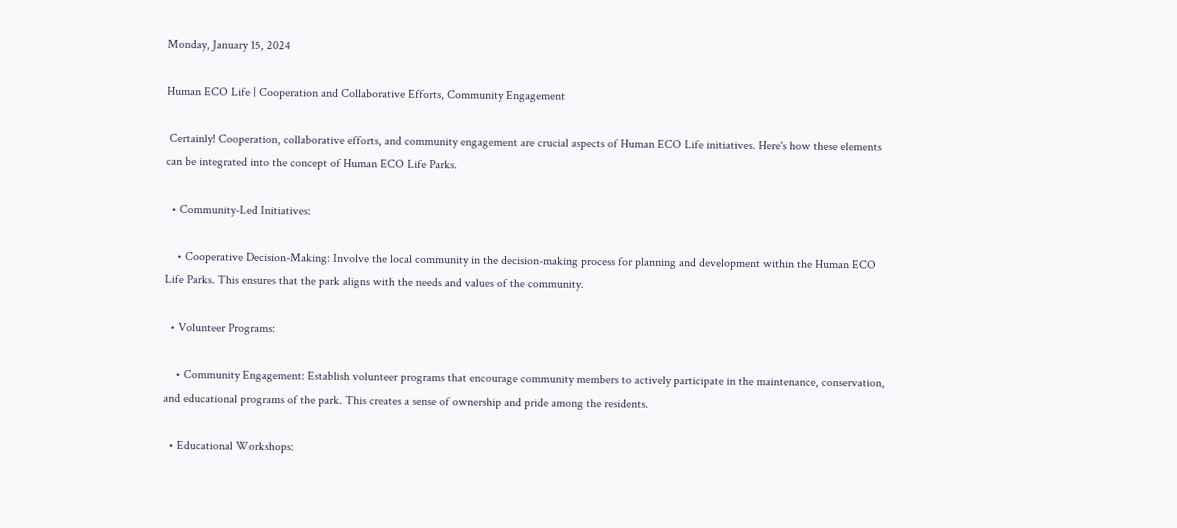Monday, January 15, 2024

Human ECO Life | Cooperation and Collaborative Efforts, Community Engagement

 Certainly! Cooperation, collaborative efforts, and community engagement are crucial aspects of Human ECO Life initiatives. Here's how these elements can be integrated into the concept of Human ECO Life Parks.

  • Community-Led Initiatives:

    • Cooperative Decision-Making: Involve the local community in the decision-making process for planning and development within the Human ECO Life Parks. This ensures that the park aligns with the needs and values of the community.

  • Volunteer Programs:

    • Community Engagement: Establish volunteer programs that encourage community members to actively participate in the maintenance, conservation, and educational programs of the park. This creates a sense of ownership and pride among the residents.

  • Educational Workshops: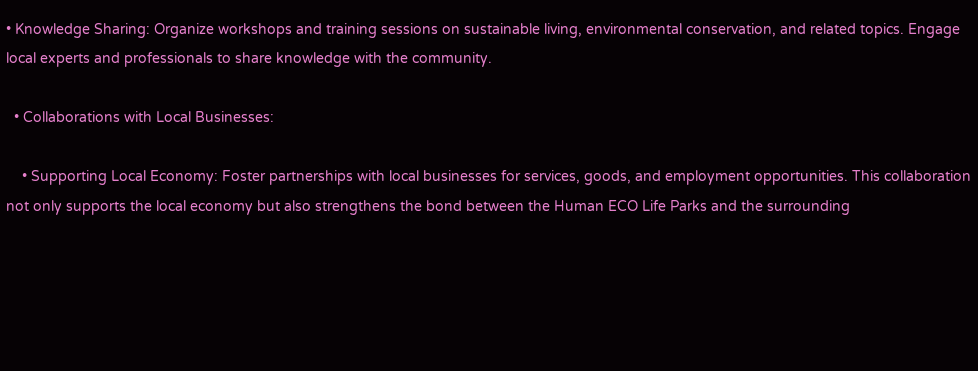• Knowledge Sharing: Organize workshops and training sessions on sustainable living, environmental conservation, and related topics. Engage local experts and professionals to share knowledge with the community.

  • Collaborations with Local Businesses:

    • Supporting Local Economy: Foster partnerships with local businesses for services, goods, and employment opportunities. This collaboration not only supports the local economy but also strengthens the bond between the Human ECO Life Parks and the surrounding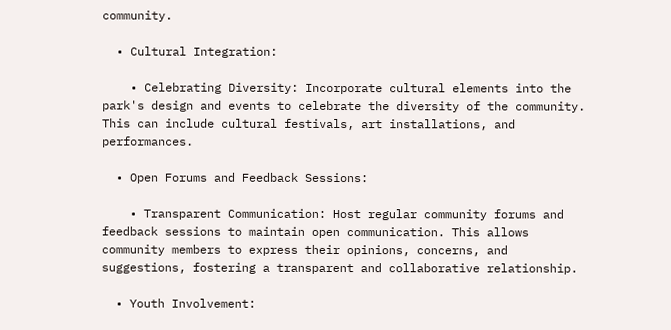community.

  • Cultural Integration:

    • Celebrating Diversity: Incorporate cultural elements into the park's design and events to celebrate the diversity of the community. This can include cultural festivals, art installations, and performances.

  • Open Forums and Feedback Sessions:

    • Transparent Communication: Host regular community forums and feedback sessions to maintain open communication. This allows community members to express their opinions, concerns, and suggestions, fostering a transparent and collaborative relationship.

  • Youth Involvement: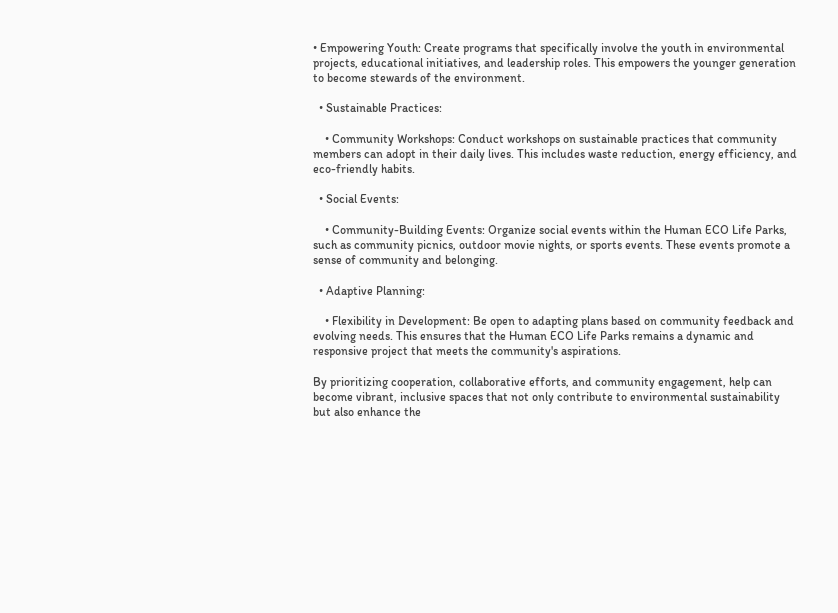• Empowering Youth: Create programs that specifically involve the youth in environmental projects, educational initiatives, and leadership roles. This empowers the younger generation to become stewards of the environment.

  • Sustainable Practices:

    • Community Workshops: Conduct workshops on sustainable practices that community members can adopt in their daily lives. This includes waste reduction, energy efficiency, and eco-friendly habits.

  • Social Events:

    • Community-Building Events: Organize social events within the Human ECO Life Parks, such as community picnics, outdoor movie nights, or sports events. These events promote a sense of community and belonging.

  • Adaptive Planning:

    • Flexibility in Development: Be open to adapting plans based on community feedback and evolving needs. This ensures that the Human ECO Life Parks remains a dynamic and responsive project that meets the community's aspirations.

By prioritizing cooperation, collaborative efforts, and community engagement, help can become vibrant, inclusive spaces that not only contribute to environmental sustainability but also enhance the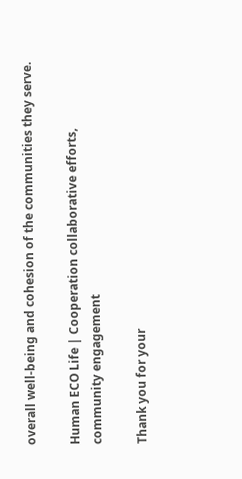overall well-being and cohesion of the communities they serve.

Human ECO Life | Cooperation collaborative efforts, community engagement

Thank you for your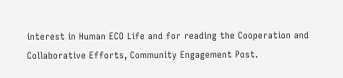interest in Human ECO Life and for reading the Cooperation and Collaborative Efforts, Community Engagement Post.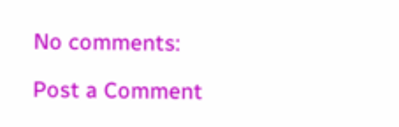No comments:

Post a Comment